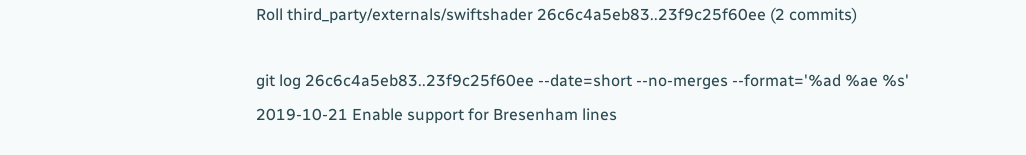Roll third_party/externals/swiftshader 26c6c4a5eb83..23f9c25f60ee (2 commits)

git log 26c6c4a5eb83..23f9c25f60ee --date=short --no-merges --format='%ad %ae %s'
2019-10-21 Enable support for Bresenham lines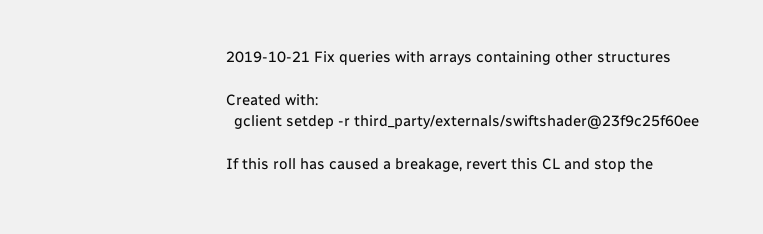2019-10-21 Fix queries with arrays containing other structures

Created with:
  gclient setdep -r third_party/externals/swiftshader@23f9c25f60ee

If this roll has caused a breakage, revert this CL and stop the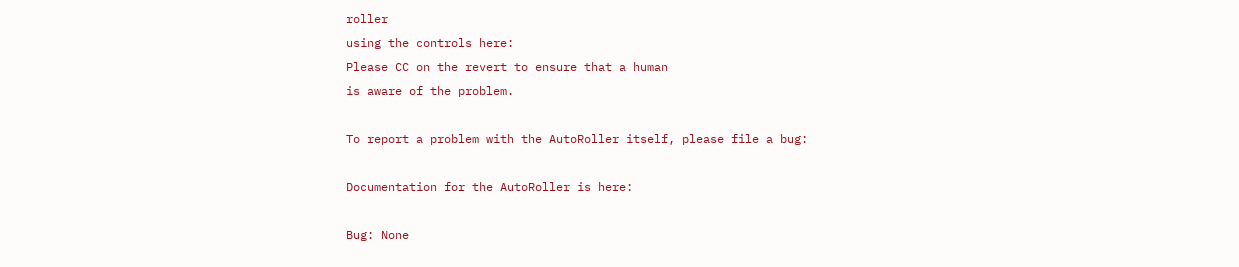roller
using the controls here:
Please CC on the revert to ensure that a human
is aware of the problem.

To report a problem with the AutoRoller itself, please file a bug:

Documentation for the AutoRoller is here:

Bug: None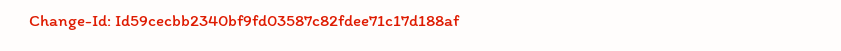Change-Id: Id59cecbb2340bf9fd03587c82fdee71c17d188af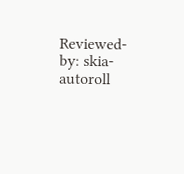Reviewed-by: skia-autoroll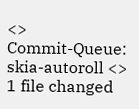<>
Commit-Queue: skia-autoroll <>
1 file changed